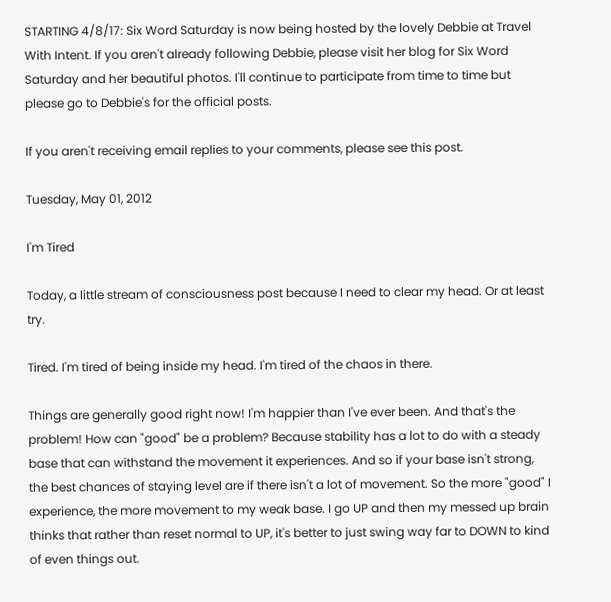STARTING 4/8/17: Six Word Saturday is now being hosted by the lovely Debbie at Travel With Intent. If you aren't already following Debbie, please visit her blog for Six Word Saturday and her beautiful photos. I'll continue to participate from time to time but please go to Debbie's for the official posts.

If you aren't receiving email replies to your comments, please see this post.

Tuesday, May 01, 2012

I'm Tired

Today, a little stream of consciousness post because I need to clear my head. Or at least try.

Tired. I'm tired of being inside my head. I'm tired of the chaos in there.

Things are generally good right now! I'm happier than I've ever been. And that's the problem! How can "good" be a problem? Because stability has a lot to do with a steady base that can withstand the movement it experiences. And so if your base isn't strong, the best chances of staying level are if there isn't a lot of movement. So the more "good" I experience, the more movement to my weak base. I go UP and then my messed up brain thinks that rather than reset normal to UP, it's better to just swing way far to DOWN to kind of even things out.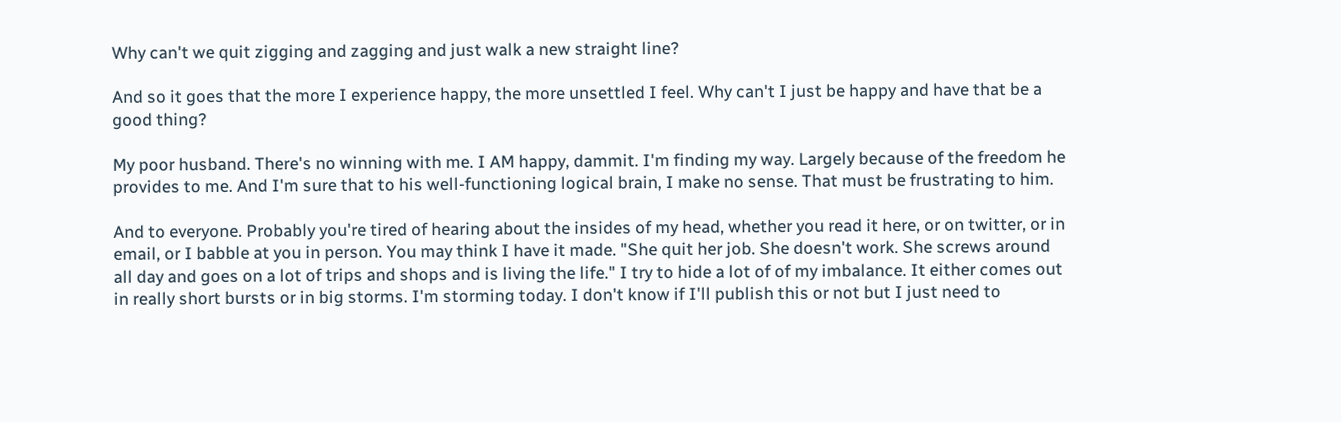Why can't we quit zigging and zagging and just walk a new straight line?

And so it goes that the more I experience happy, the more unsettled I feel. Why can't I just be happy and have that be a good thing?

My poor husband. There's no winning with me. I AM happy, dammit. I'm finding my way. Largely because of the freedom he provides to me. And I'm sure that to his well-functioning logical brain, I make no sense. That must be frustrating to him.

And to everyone. Probably you're tired of hearing about the insides of my head, whether you read it here, or on twitter, or in email, or I babble at you in person. You may think I have it made. "She quit her job. She doesn't work. She screws around all day and goes on a lot of trips and shops and is living the life." I try to hide a lot of of my imbalance. It either comes out in really short bursts or in big storms. I'm storming today. I don't know if I'll publish this or not but I just need to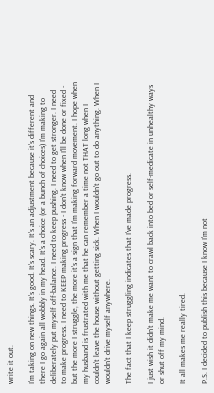write it out.

I'm taking on new things. It's good. It's scary. It's an adjustment because it's different and there I go again all wobbly in my head. It's a choice (or a bunch of choices) I'm making to deliberately put myself off-balance. I need to keep pushing. I need to get stronger. I need to make progress. I need to KEEP making progress - I don't know when I'll be done or fixed - but the more I struggle, the more it's a sign that I'm making forward movement. I hope when my husband is frustrated with me that he can remember a time not THAT long when I couldn't leave the house without getting sick. When I wouldn't go out to do anything. When I wouldn't drive myself anywhere.

The fact that I keep struggling indicates that I've made progress.

I just wish it didn't make me want to crawl back into bed or self-medicate in unhealthy ways or shut off my mind.

It all makes me really tired.

P.S. I decided to publish this because I know I'm not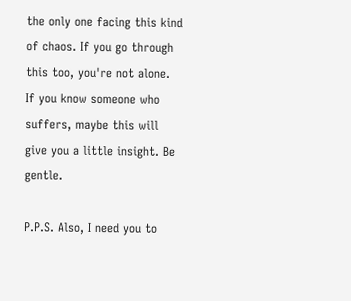the only one facing this kind of chaos. If you go through this too, you're not alone. If you know someone who suffers, maybe this will give you a little insight. Be gentle.

P.P.S. Also, I need you to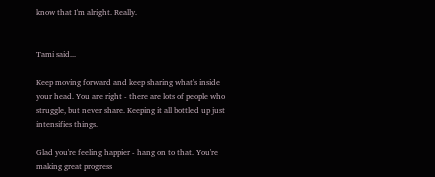know that I'm alright. Really.


Tami said...

Keep moving forward and keep sharing what's inside your head. You are right - there are lots of people who struggle, but never share. Keeping it all bottled up just intensifies things.

Glad you're feeling happier - hang on to that. You're making great progress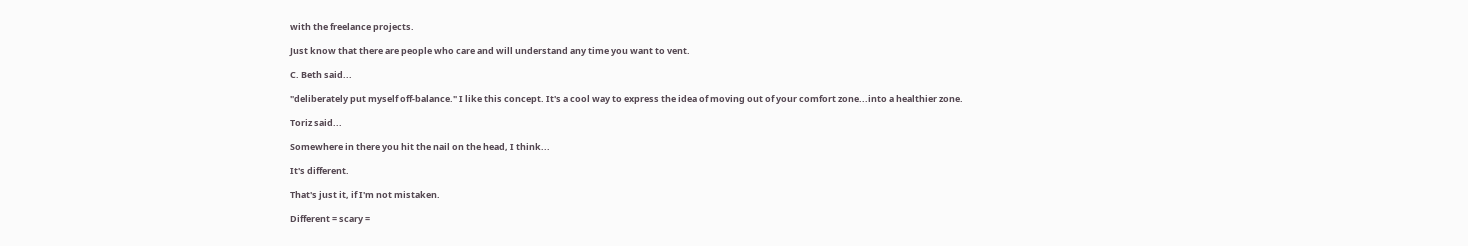with the freelance projects.

Just know that there are people who care and will understand any time you want to vent.

C. Beth said...

"deliberately put myself off-balance." I like this concept. It's a cool way to express the idea of moving out of your comfort zone...into a healthier zone.

Toriz said...

Somewhere in there you hit the nail on the head, I think...

It's different.

That's just it, if I'm not mistaken.

Different = scary =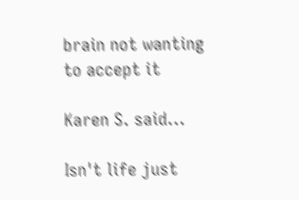brain not wanting to accept it

Karen S. said...

Isn't life just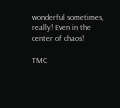wonderful sometimes, really! Even in the center of chaos!

TMC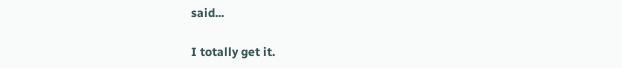said...

I totally get it.